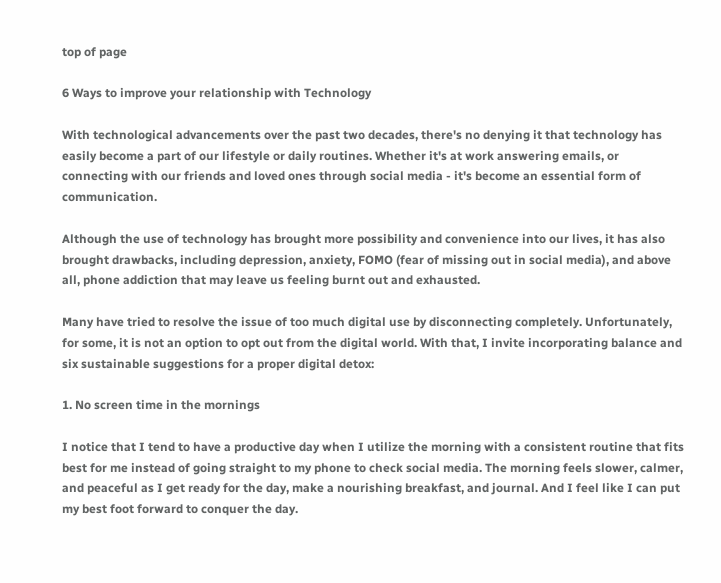top of page

6 Ways to improve your relationship with Technology

With technological advancements over the past two decades, there's no denying it that technology has easily become a part of our lifestyle or daily routines. Whether it's at work answering emails, or connecting with our friends and loved ones through social media - it's become an essential form of communication.

Although the use of technology has brought more possibility and convenience into our lives, it has also brought drawbacks, including depression, anxiety, FOMO (fear of missing out in social media), and above all, phone addiction that may leave us feeling burnt out and exhausted.

Many have tried to resolve the issue of too much digital use by disconnecting completely. Unfortunately, for some, it is not an option to opt out from the digital world. With that, I invite incorporating balance and six sustainable suggestions for a proper digital detox:

1. No screen time in the mornings

I notice that I tend to have a productive day when I utilize the morning with a consistent routine that fits best for me instead of going straight to my phone to check social media. The morning feels slower, calmer, and peaceful as I get ready for the day, make a nourishing breakfast, and journal. And I feel like I can put my best foot forward to conquer the day.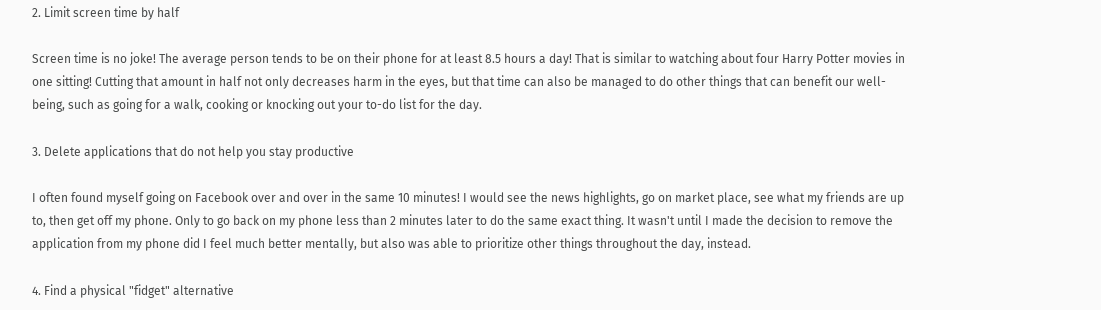2. Limit screen time by half

Screen time is no joke! The average person tends to be on their phone for at least 8.5 hours a day! That is similar to watching about four Harry Potter movies in one sitting! Cutting that amount in half not only decreases harm in the eyes, but that time can also be managed to do other things that can benefit our well-being, such as going for a walk, cooking or knocking out your to-do list for the day.

3. Delete applications that do not help you stay productive

I often found myself going on Facebook over and over in the same 10 minutes! I would see the news highlights, go on market place, see what my friends are up to, then get off my phone. Only to go back on my phone less than 2 minutes later to do the same exact thing. It wasn't until I made the decision to remove the application from my phone did I feel much better mentally, but also was able to prioritize other things throughout the day, instead.

4. Find a physical "fidget" alternative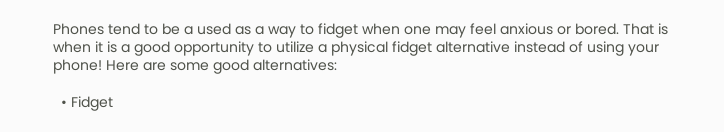Phones tend to be a used as a way to fidget when one may feel anxious or bored. That is when it is a good opportunity to utilize a physical fidget alternative instead of using your phone! Here are some good alternatives:

  • Fidget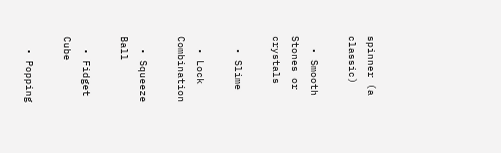spinner (a classic)

  • Smooth Stones or crystals

  • Slime

  • Lock Combination

  • Squeeze Ball

  • Fidget Cube

  • Popping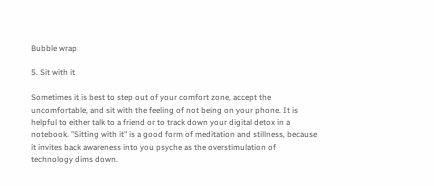Bubble wrap

5. Sit with it

Sometimes it is best to step out of your comfort zone, accept the uncomfortable, and sit with the feeling of not being on your phone. It is helpful to either talk to a friend or to track down your digital detox in a notebook. "Sitting with it" is a good form of meditation and stillness, because it invites back awareness into you psyche as the overstimulation of technology dims down.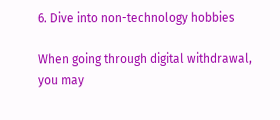6. Dive into non-technology hobbies

When going through digital withdrawal, you may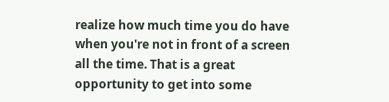realize how much time you do have when you're not in front of a screen all the time. That is a great opportunity to get into some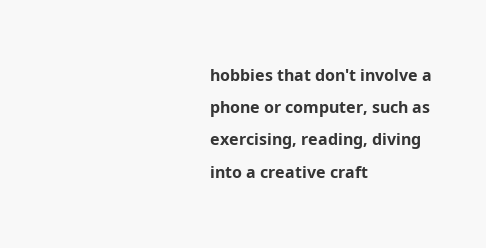hobbies that don't involve a phone or computer, such as exercising, reading, diving into a creative craft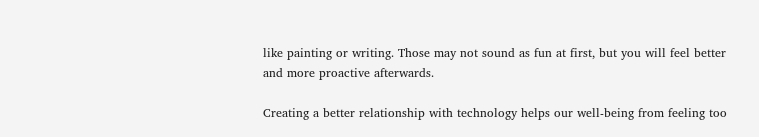like painting or writing. Those may not sound as fun at first, but you will feel better and more proactive afterwards.

Creating a better relationship with technology helps our well-being from feeling too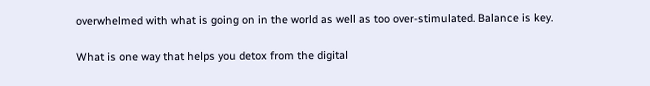overwhelmed with what is going on in the world as well as too over-stimulated. Balance is key.

What is one way that helps you detox from the digital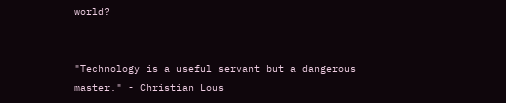world?


"Technology is a useful servant but a dangerous master." - Christian Lous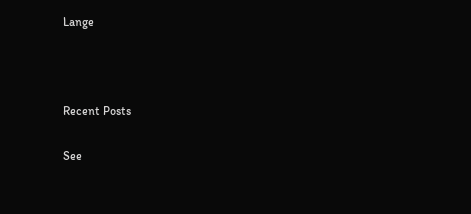Lange



Recent Posts

See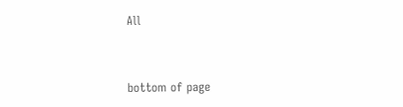All


bottom of page